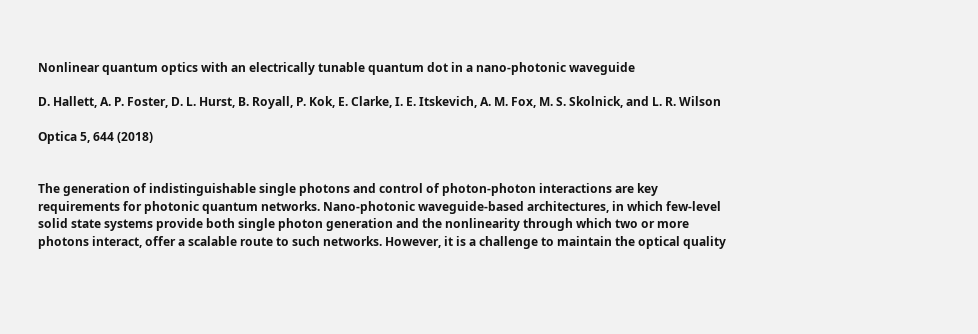Nonlinear quantum optics with an electrically tunable quantum dot in a nano-photonic waveguide

D. Hallett, A. P. Foster, D. L. Hurst, B. Royall, P. Kok, E. Clarke, I. E. Itskevich, A. M. Fox, M. S. Skolnick, and L. R. Wilson

Optica 5, 644 (2018)


The generation of indistinguishable single photons and control of photon-photon interactions are key requirements for photonic quantum networks. Nano-photonic waveguide-based architectures, in which few-level solid state systems provide both single photon generation and the nonlinearity through which two or more photons interact, offer a scalable route to such networks. However, it is a challenge to maintain the optical quality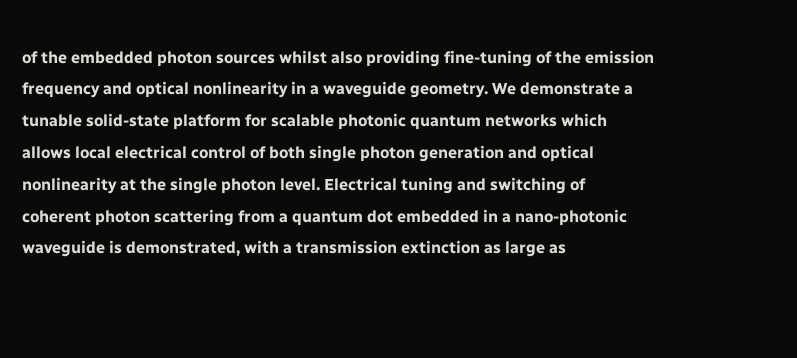of the embedded photon sources whilst also providing fine-tuning of the emission frequency and optical nonlinearity in a waveguide geometry. We demonstrate a tunable solid-state platform for scalable photonic quantum networks which allows local electrical control of both single photon generation and optical nonlinearity at the single photon level. Electrical tuning and switching of coherent photon scattering from a quantum dot embedded in a nano-photonic waveguide is demonstrated, with a transmission extinction as large as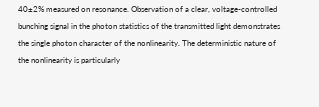40±2% measured on resonance. Observation of a clear, voltage-controlled bunching signal in the photon statistics of the transmitted light demonstrates the single photon character of the nonlinearity. The deterministic nature of the nonlinearity is particularly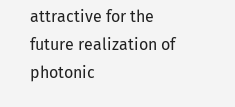attractive for the future realization of photonic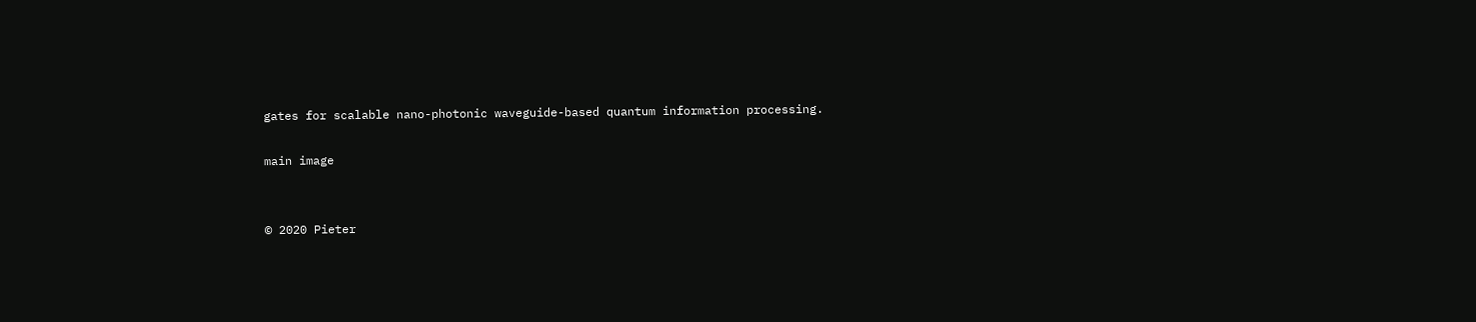gates for scalable nano-photonic waveguide-based quantum information processing.

main image


© 2020 Pieter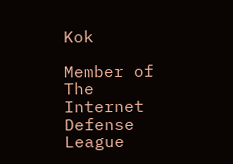Kok

Member of The Internet Defense League